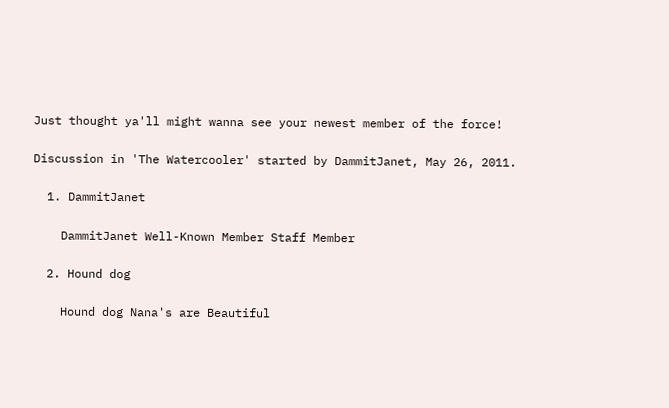Just thought ya'll might wanna see your newest member of the force!

Discussion in 'The Watercooler' started by DammitJanet, May 26, 2011.

  1. DammitJanet

    DammitJanet Well-Known Member Staff Member

  2. Hound dog

    Hound dog Nana's are Beautiful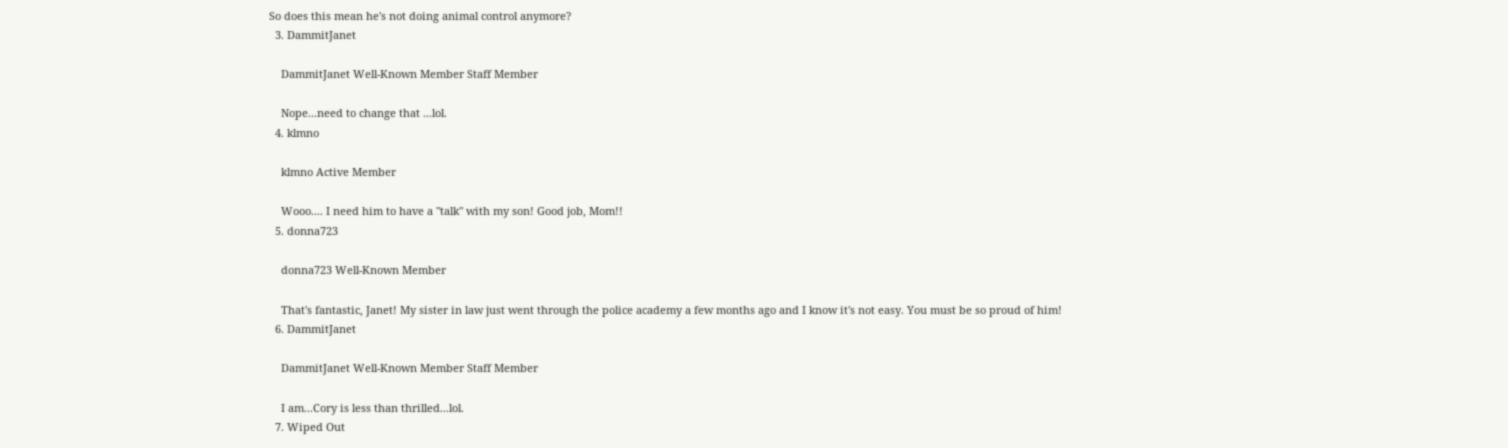So does this mean he's not doing animal control anymore?
  3. DammitJanet

    DammitJanet Well-Known Member Staff Member

    Nope...need to change that ...lol.
  4. klmno

    klmno Active Member

    Wooo.... I need him to have a "talk" with my son! Good job, Mom!!
  5. donna723

    donna723 Well-Known Member

    That's fantastic, Janet! My sister in law just went through the police academy a few months ago and I know it's not easy. You must be so proud of him!
  6. DammitJanet

    DammitJanet Well-Known Member Staff Member

    I am...Cory is less than thrilled...lol.
  7. Wiped Out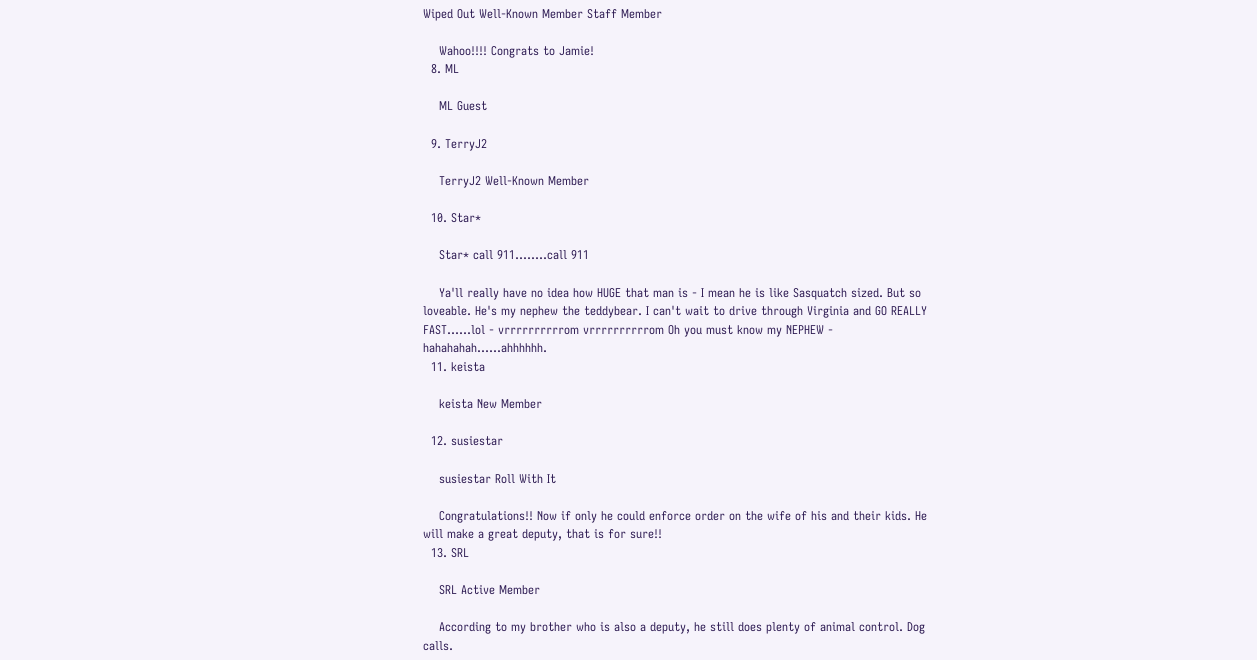Wiped Out Well-Known Member Staff Member

    Wahoo!!!! Congrats to Jamie!
  8. ML

    ML Guest

  9. TerryJ2

    TerryJ2 Well-Known Member

  10. Star*

    Star* call 911........call 911

    Ya'll really have no idea how HUGE that man is - I mean he is like Sasquatch sized. But so loveable. He's my nephew the teddybear. I can't wait to drive through Virginia and GO REALLY FAST......lol - vrrrrrrrrrrom vrrrrrrrrrrom Oh you must know my NEPHEW - hahahahah......ahhhhhh.
  11. keista

    keista New Member

  12. susiestar

    susiestar Roll With It

    Congratulations!! Now if only he could enforce order on the wife of his and their kids. He will make a great deputy, that is for sure!!
  13. SRL

    SRL Active Member

    According to my brother who is also a deputy, he still does plenty of animal control. Dog calls.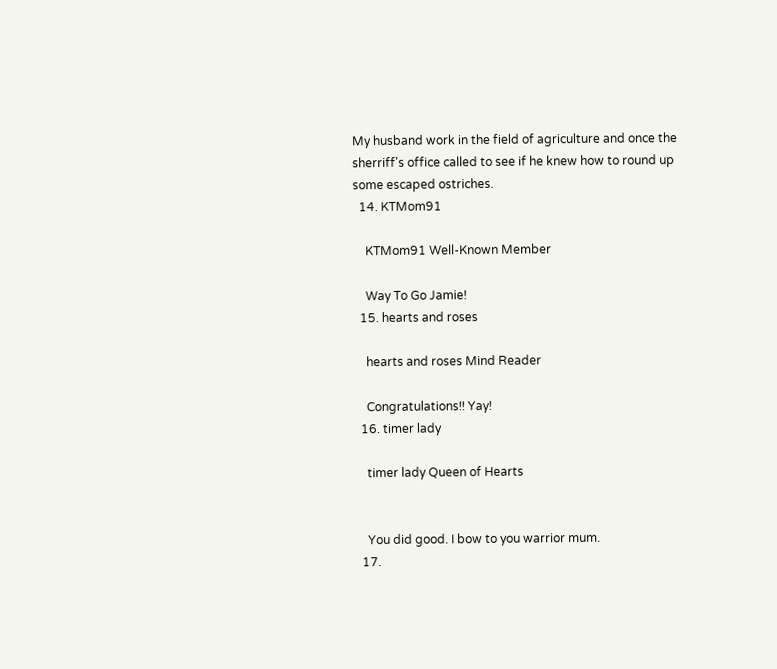My husband work in the field of agriculture and once the sherriff's office called to see if he knew how to round up some escaped ostriches.
  14. KTMom91

    KTMom91 Well-Known Member

    Way To Go Jamie!
  15. hearts and roses

    hearts and roses Mind Reader

    Congratulations!! Yay!
  16. timer lady

    timer lady Queen of Hearts


    You did good. I bow to you warrior mum.
  17.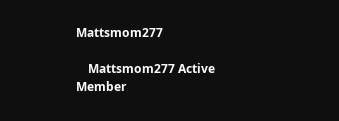Mattsmom277

    Mattsmom277 Active Member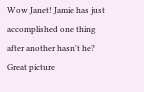Wow Janet! Jamie has just accomplished one thing after another hasn't he? Great picture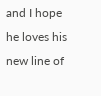and I hope he loves his new line of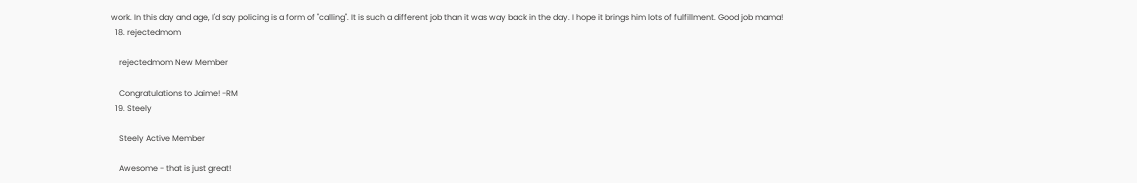work. In this day and age, I'd say policing is a form of "calling". It is such a different job than it was way back in the day. I hope it brings him lots of fulfillment. Good job mama!
  18. rejectedmom

    rejectedmom New Member

    Congratulations to Jaime! -RM
  19. Steely

    Steely Active Member

    Awesome - that is just great!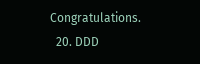Congratulations.
  20. DDD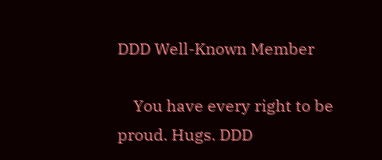DDD Well-Known Member

    You have every right to be proud. Hugs. DDD